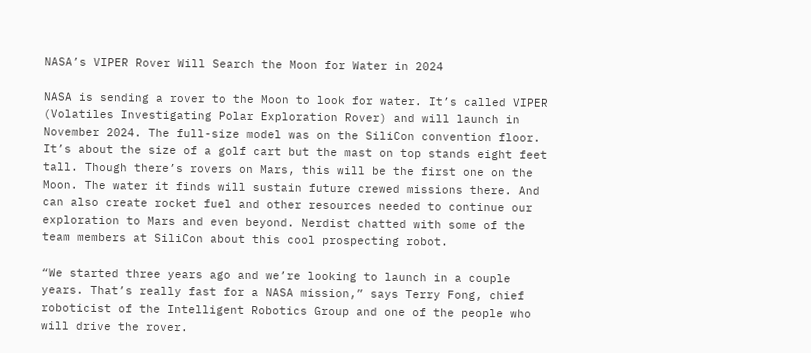NASA’s VIPER Rover Will Search the Moon for Water in 2024

NASA is sending a rover to the Moon to look for water. It’s called VIPER (Volatiles Investigating Polar Exploration Rover) and will launch in November 2024. The full-size model was on the SiliCon convention floor. It’s about the size of a golf cart but the mast on top stands eight feet tall. Though there’s rovers on Mars, this will be the first one on the Moon. The water it finds will sustain future crewed missions there. And can also create rocket fuel and other resources needed to continue our exploration to Mars and even beyond. Nerdist chatted with some of the team members at SiliCon about this cool prospecting robot.

“We started three years ago and we’re looking to launch in a couple years. That’s really fast for a NASA mission,” says Terry Fong, chief roboticist of the Intelligent Robotics Group and one of the people who will drive the rover.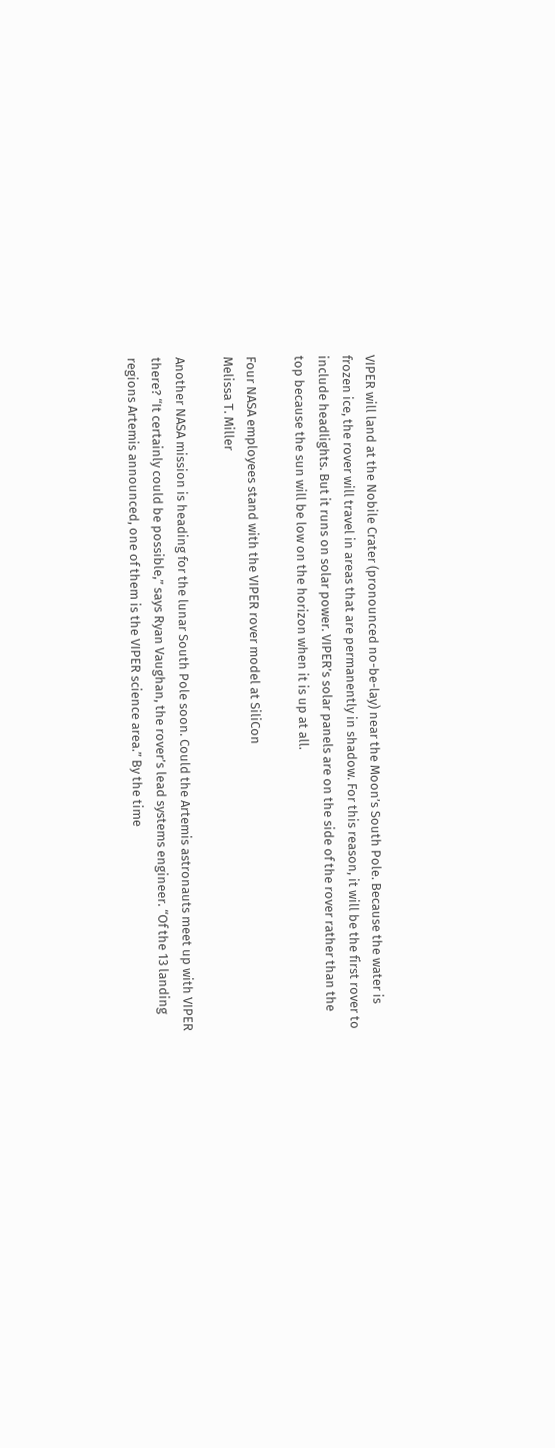VIPER will land at the Nobile Crater (pronounced no-be-lay) near the Moon’s South Pole. Because the water is frozen ice, the rover will travel in areas that are permanently in shadow. For this reason, it will be the first rover to include headlights. But it runs on solar power. VIPER’s solar panels are on the side of the rover rather than the top because the sun will be low on the horizon when it is up at all.

Four NASA employees stand with the VIPER rover model at SiliCon
Melissa T. Miller

Another NASA mission is heading for the lunar South Pole soon. Could the Artemis astronauts meet up with VIPER there? “It certainly could be possible,” says Ryan Vaughan, the rover’s lead systems engineer. “Of the 13 landing regions Artemis announced, one of them is the VIPER science area.” By the time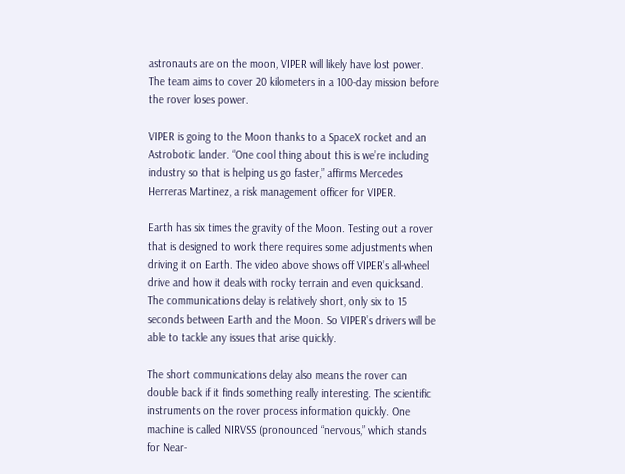astronauts are on the moon, VIPER will likely have lost power. The team aims to cover 20 kilometers in a 100-day mission before the rover loses power.

VIPER is going to the Moon thanks to a SpaceX rocket and an Astrobotic lander. “One cool thing about this is we’re including industry so that is helping us go faster,” affirms Mercedes Herreras Martinez, a risk management officer for VIPER.

Earth has six times the gravity of the Moon. Testing out a rover that is designed to work there requires some adjustments when driving it on Earth. The video above shows off VIPER’s all-wheel drive and how it deals with rocky terrain and even quicksand. The communications delay is relatively short, only six to 15 seconds between Earth and the Moon. So VIPER’s drivers will be able to tackle any issues that arise quickly.

The short communications delay also means the rover can double back if it finds something really interesting. The scientific instruments on the rover process information quickly. One machine is called NIRVSS (pronounced “nervous,” which stands for Near-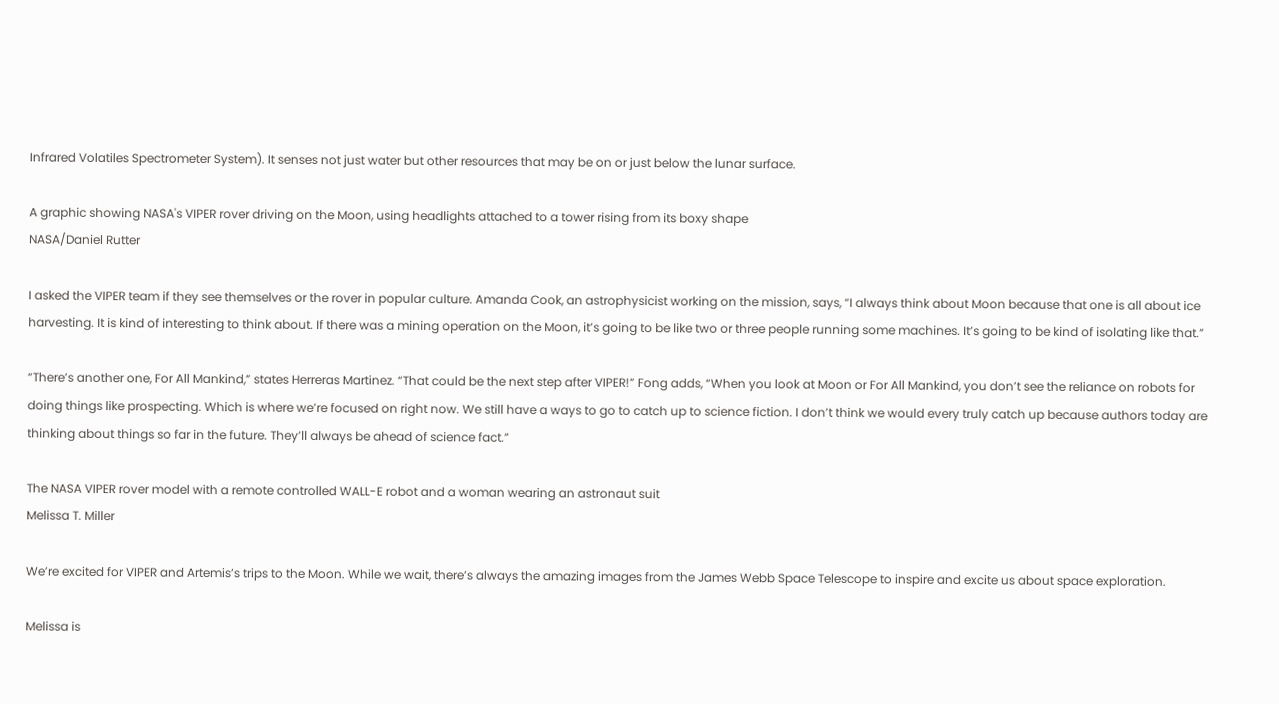Infrared Volatiles Spectrometer System). It senses not just water but other resources that may be on or just below the lunar surface.

A graphic showing NASA's VIPER rover driving on the Moon, using headlights attached to a tower rising from its boxy shape
NASA/Daniel Rutter

I asked the VIPER team if they see themselves or the rover in popular culture. Amanda Cook, an astrophysicist working on the mission, says, “I always think about Moon because that one is all about ice harvesting. It is kind of interesting to think about. If there was a mining operation on the Moon, it’s going to be like two or three people running some machines. It’s going to be kind of isolating like that.”

“There’s another one, For All Mankind,” states Herreras Martinez. “That could be the next step after VIPER!” Fong adds, “When you look at Moon or For All Mankind, you don’t see the reliance on robots for doing things like prospecting. Which is where we’re focused on right now. We still have a ways to go to catch up to science fiction. I don’t think we would every truly catch up because authors today are thinking about things so far in the future. They’ll always be ahead of science fact.”

The NASA VIPER rover model with a remote controlled WALL-E robot and a woman wearing an astronaut suit
Melissa T. Miller

We’re excited for VIPER and Artemis’s trips to the Moon. While we wait, there’s always the amazing images from the James Webb Space Telescope to inspire and excite us about space exploration.

Melissa is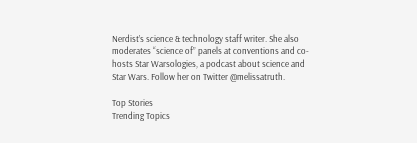Nerdist’s science & technology staff writer. She also moderates “science of” panels at conventions and co-hosts Star Warsologies, a podcast about science and Star Wars. Follow her on Twitter @melissatruth.

Top Stories
Trending Topics